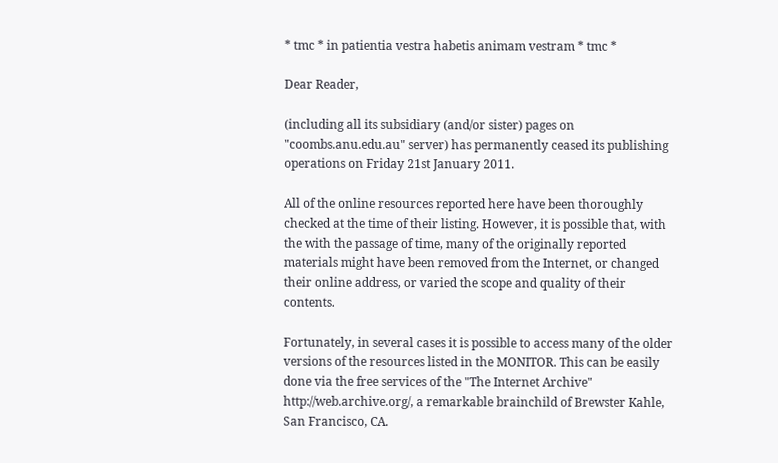* tmc * in patientia vestra habetis animam vestram * tmc *

Dear Reader,

(including all its subsidiary (and/or sister) pages on "coombs.anu.edu.au" server) has permanently ceased its publishing operations on Friday 21st January 2011.

All of the online resources reported here have been thoroughly checked at the time of their listing. However, it is possible that, with the with the passage of time, many of the originally reported materials might have been removed from the Internet, or changed their online address, or varied the scope and quality of their contents.

Fortunately, in several cases it is possible to access many of the older versions of the resources listed in the MONITOR. This can be easily done via the free services of the "The Internet Archive" http://web.archive.org/, a remarkable brainchild of Brewster Kahle, San Francisco, CA.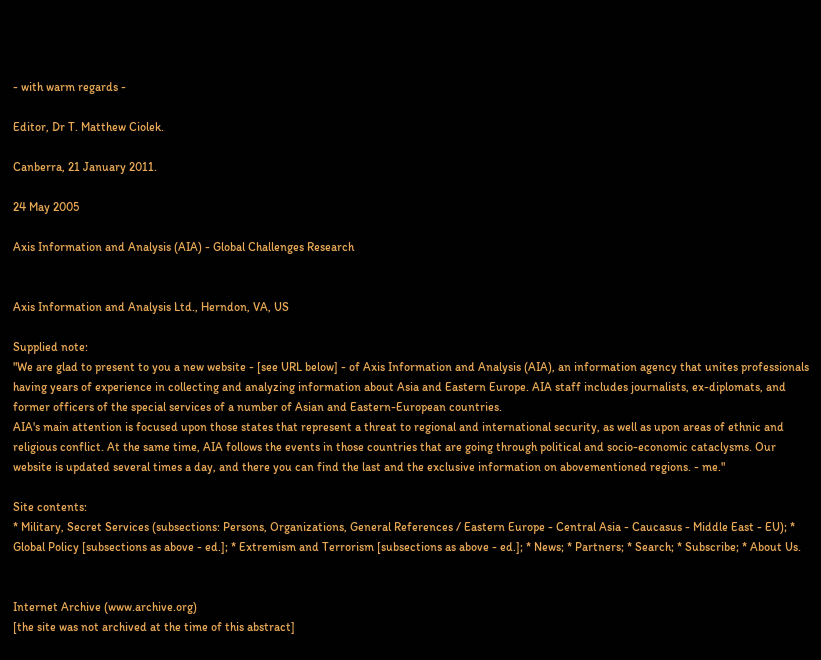- with warm regards -

Editor, Dr T. Matthew Ciolek.

Canberra, 21 January 2011.

24 May 2005

Axis Information and Analysis (AIA) - Global Challenges Research


Axis Information and Analysis Ltd., Herndon, VA, US

Supplied note:
"We are glad to present to you a new website - [see URL below] - of Axis Information and Analysis (AIA), an information agency that unites professionals having years of experience in collecting and analyzing information about Asia and Eastern Europe. AIA staff includes journalists, ex-diplomats, and former officers of the special services of a number of Asian and Eastern-European countries.
AIA's main attention is focused upon those states that represent a threat to regional and international security, as well as upon areas of ethnic and religious conflict. At the same time, AIA follows the events in those countries that are going through political and socio-economic cataclysms. Our website is updated several times a day, and there you can find the last and the exclusive information on abovementioned regions. - me."

Site contents:
* Military, Secret Services (subsections: Persons, Organizations, General References / Eastern Europe - Central Asia - Caucasus - Middle East - EU); * Global Policy [subsections as above - ed.]; * Extremism and Terrorism [subsections as above - ed.]; * News; * Partners; * Search; * Subscribe; * About Us.


Internet Archive (www.archive.org)
[the site was not archived at the time of this abstract]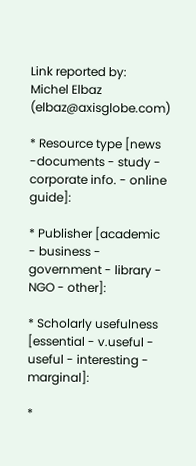Link reported by:
Michel Elbaz (elbaz@axisglobe.com)

* Resource type [news -documents - study - corporate info. - online guide]:

* Publisher [academic - business - government - library - NGO - other]:

* Scholarly usefulness [essential - v.useful - useful - interesting - marginal]:

*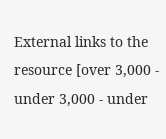External links to the resource [over 3,000 - under 3,000 - under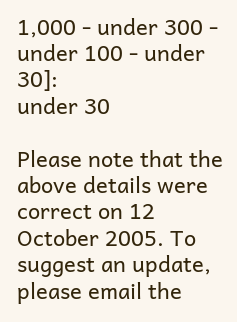1,000 - under 300 - under 100 - under 30]:
under 30

Please note that the above details were correct on 12 October 2005. To suggest an update, please email the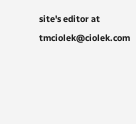site's editor at tmciolek@ciolek.com